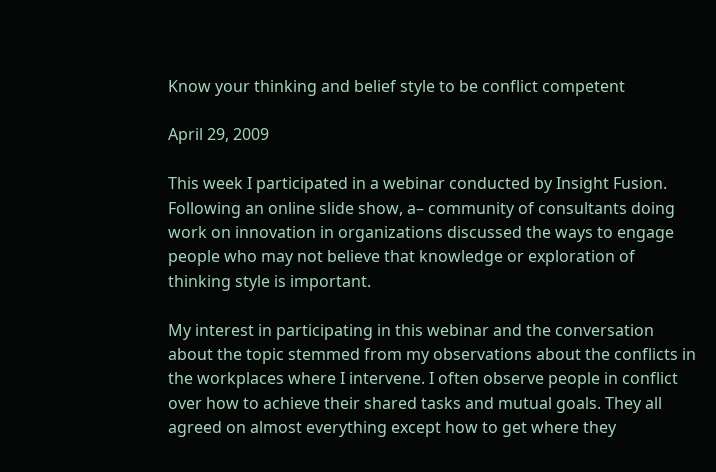Know your thinking and belief style to be conflict competent

April 29, 2009

This week I participated in a webinar conducted by Insight Fusion. Following an online slide show, a– community of consultants doing work on innovation in organizations discussed the ways to engage people who may not believe that knowledge or exploration of thinking style is important.

My interest in participating in this webinar and the conversation about the topic stemmed from my observations about the conflicts in the workplaces where I intervene. I often observe people in conflict over how to achieve their shared tasks and mutual goals. They all agreed on almost everything except how to get where they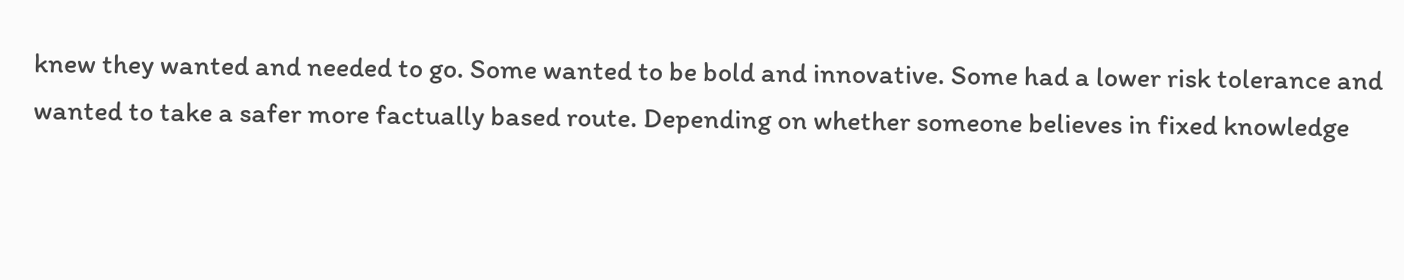knew they wanted and needed to go. Some wanted to be bold and innovative. Some had a lower risk tolerance and wanted to take a safer more factually based route. Depending on whether someone believes in fixed knowledge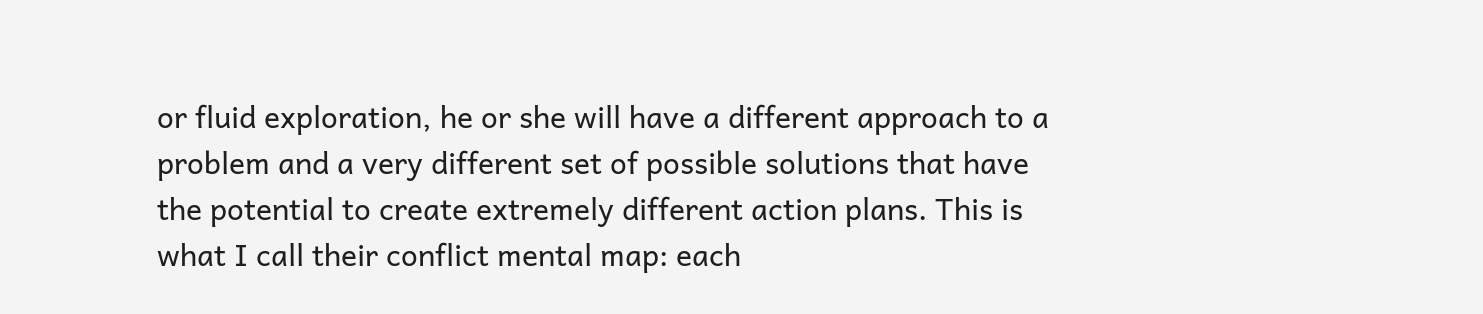or fluid exploration, he or she will have a different approach to a problem and a very different set of possible solutions that have the potential to create extremely different action plans. This is what I call their conflict mental map: each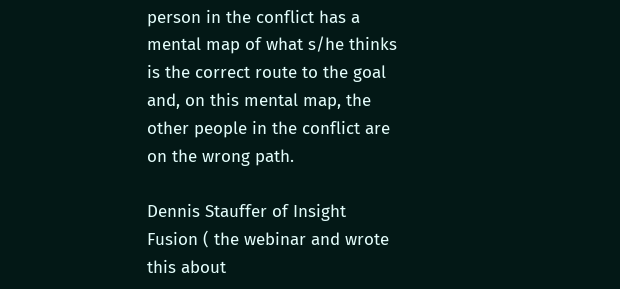person in the conflict has a mental map of what s/he thinks is the correct route to the goal and, on this mental map, the other people in the conflict are on the wrong path.

Dennis Stauffer of Insight Fusion ( the webinar and wrote this about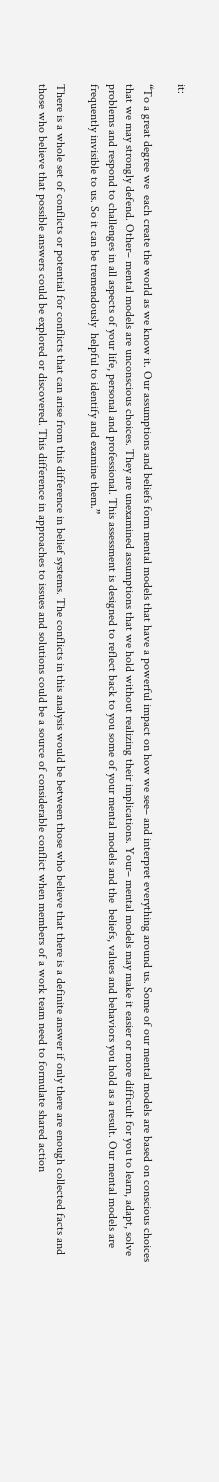it:

“To a great degree we  each create the world as we know it. Our assumptions and beliefs form mental models that have a powerful impact on how we see– and interpret everything around us. Some of our mental models are based on conscious choices that we may strongly defend. Other– mental models are unconscious choices. They are unexamined assumptions that we hold without realizing their implications. Your– mental models may make it easier or more difficult for you to learn, adapt, solve problems and respond to challenges in all aspects of your life, personal and professional. This assessment is designed to reflect back to you some of your mental models and the  beliefs, values and behaviors you hold as a result. Our mental models are frequently invisible to us. So it can be tremendously  helpful to identify and examine them.”

There is a whole set of conflicts or potential for conflicts that can arise from this difference in belief systems. The conflicts in this analysis would be between those who believe that there is a definite answer if only there are enough collected facts and those who believe that possible answers could be explored or discovered. This difference in approaches to issues and solutions could be a source of considerable conflict when members of a work team need to formulate shared action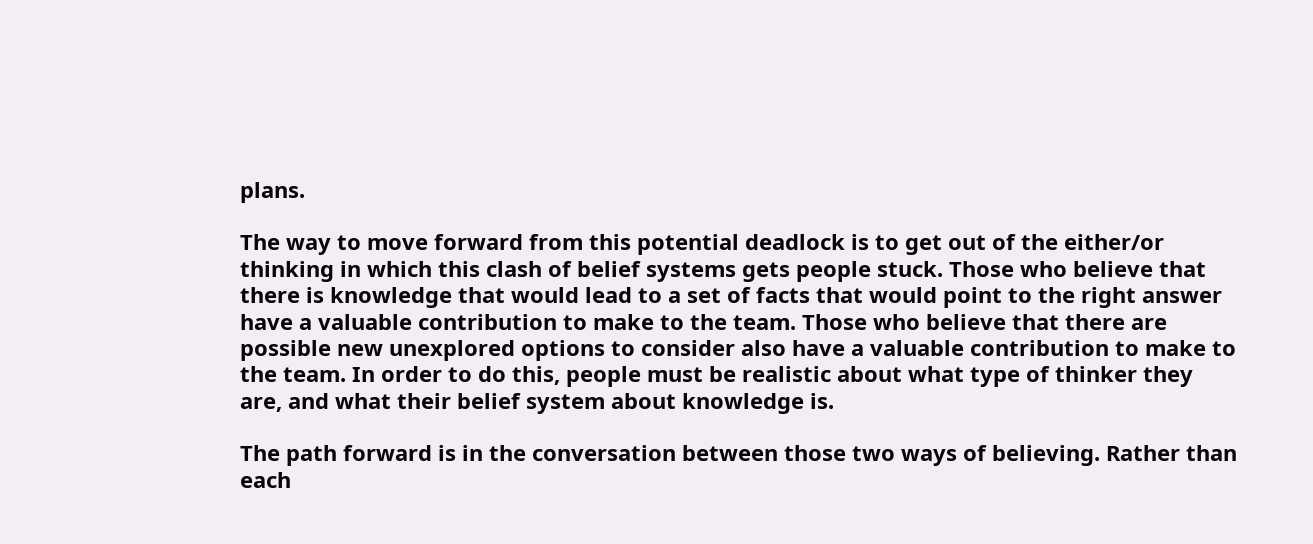plans.

The way to move forward from this potential deadlock is to get out of the either/or thinking in which this clash of belief systems gets people stuck. Those who believe that there is knowledge that would lead to a set of facts that would point to the right answer have a valuable contribution to make to the team. Those who believe that there are possible new unexplored options to consider also have a valuable contribution to make to the team. In order to do this, people must be realistic about what type of thinker they are, and what their belief system about knowledge is.

The path forward is in the conversation between those two ways of believing. Rather than each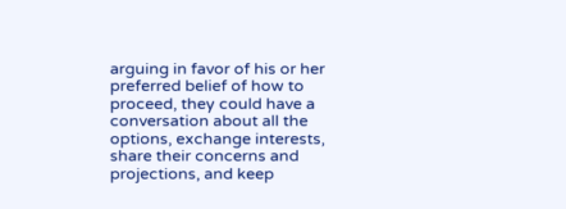arguing in favor of his or her preferred belief of how to proceed, they could have a conversation about all the options, exchange interests, share their concerns and projections, and keep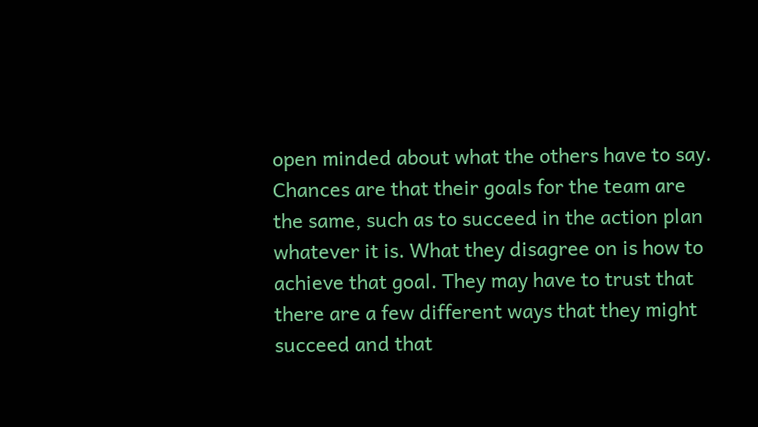open minded about what the others have to say. Chances are that their goals for the team are the same, such as to succeed in the action plan whatever it is. What they disagree on is how to achieve that goal. They may have to trust that there are a few different ways that they might succeed and that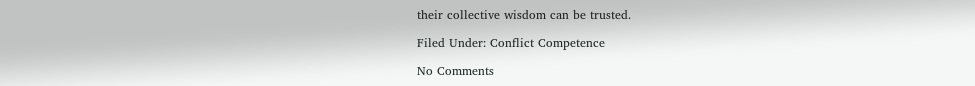their collective wisdom can be trusted.

Filed Under: Conflict Competence

No Comments